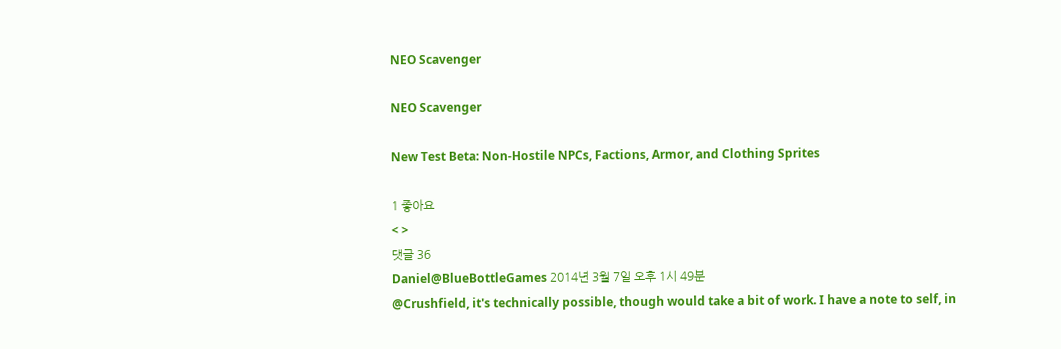NEO Scavenger

NEO Scavenger

New Test Beta: Non-Hostile NPCs, Factions, Armor, and Clothing Sprites

1 좋아요
< >
댓글 36
Daniel@BlueBottleGames 2014년 3월 7일 오후 1시 49분
@Crushfield, it's technically possible, though would take a bit of work. I have a note to self, in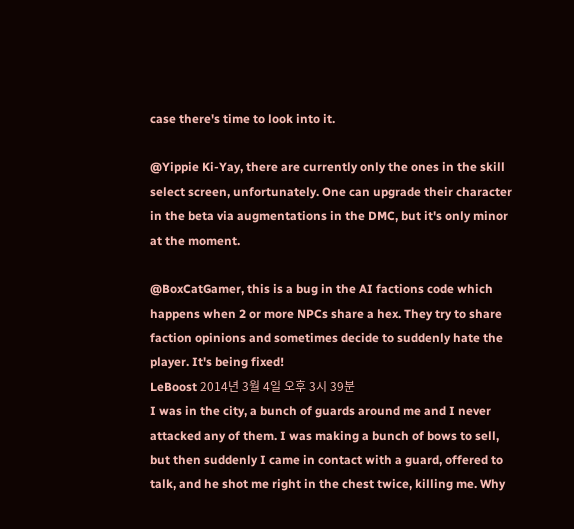case there's time to look into it.

@Yippie Ki-Yay, there are currently only the ones in the skill select screen, unfortunately. One can upgrade their character in the beta via augmentations in the DMC, but it's only minor at the moment.

@BoxCatGamer, this is a bug in the AI factions code which happens when 2 or more NPCs share a hex. They try to share faction opinions and sometimes decide to suddenly hate the player. It's being fixed!
LeBoost 2014년 3월 4일 오후 3시 39분
I was in the city, a bunch of guards around me and I never attacked any of them. I was making a bunch of bows to sell, but then suddenly I came in contact with a guard, offered to talk, and he shot me right in the chest twice, killing me. Why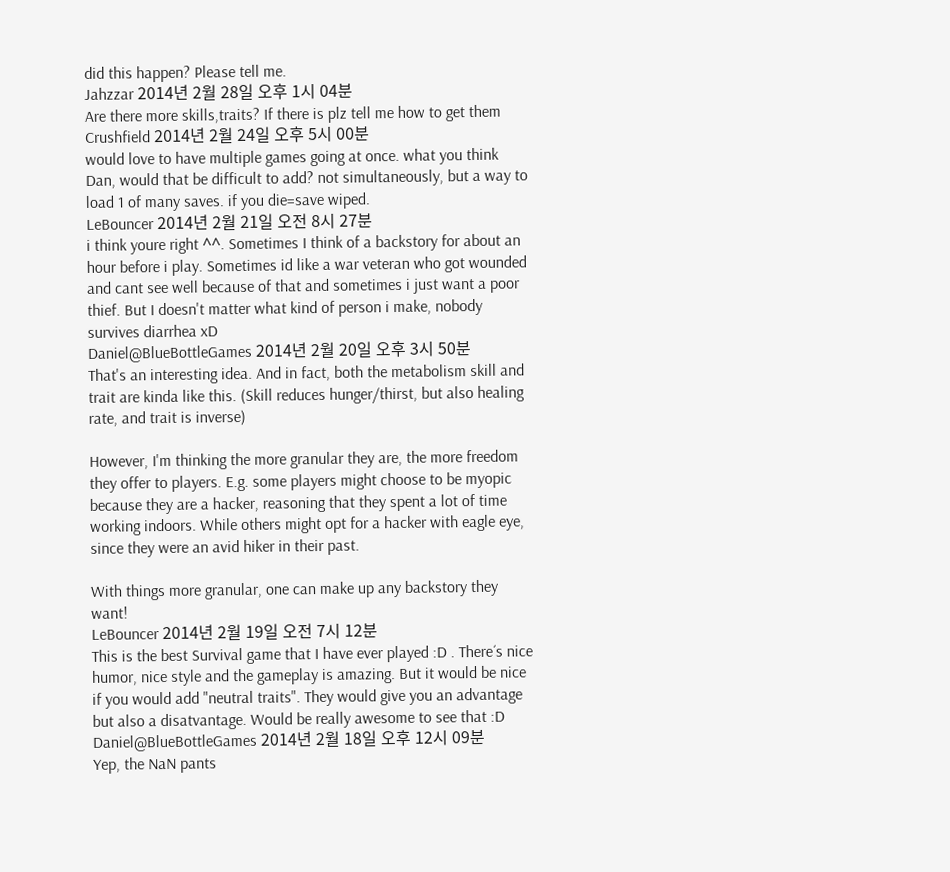did this happen? Please tell me.
Jahzzar 2014년 2월 28일 오후 1시 04분
Are there more skills,traits? If there is plz tell me how to get them
Crushfield 2014년 2월 24일 오후 5시 00분
would love to have multiple games going at once. what you think Dan, would that be difficult to add? not simultaneously, but a way to load 1 of many saves. if you die=save wiped.
LeBouncer 2014년 2월 21일 오전 8시 27분
i think youre right ^^. Sometimes I think of a backstory for about an hour before i play. Sometimes id like a war veteran who got wounded and cant see well because of that and sometimes i just want a poor thief. But I doesn't matter what kind of person i make, nobody survives diarrhea xD
Daniel@BlueBottleGames 2014년 2월 20일 오후 3시 50분
That's an interesting idea. And in fact, both the metabolism skill and trait are kinda like this. (Skill reduces hunger/thirst, but also healing rate, and trait is inverse)

However, I'm thinking the more granular they are, the more freedom they offer to players. E.g. some players might choose to be myopic because they are a hacker, reasoning that they spent a lot of time working indoors. While others might opt for a hacker with eagle eye, since they were an avid hiker in their past.

With things more granular, one can make up any backstory they want!
LeBouncer 2014년 2월 19일 오전 7시 12분
This is the best Survival game that I have ever played :D . There´s nice humor, nice style and the gameplay is amazing. But it would be nice if you would add "neutral traits". They would give you an advantage but also a disatvantage. Would be really awesome to see that :D
Daniel@BlueBottleGames 2014년 2월 18일 오후 12시 09분
Yep, the NaN pants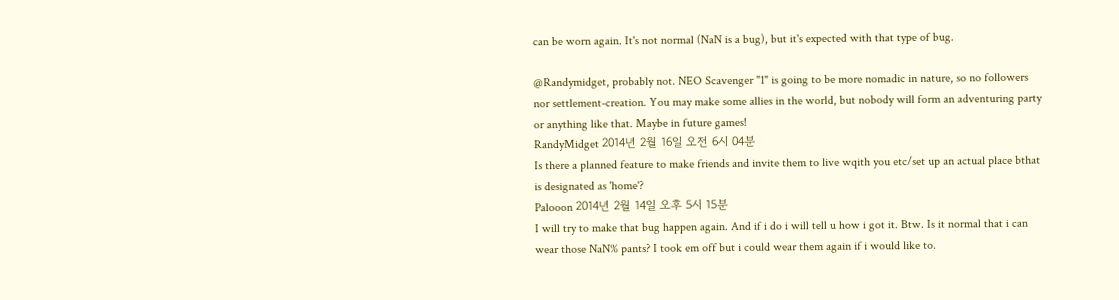can be worn again. It's not normal (NaN is a bug), but it's expected with that type of bug.

@Randymidget, probably not. NEO Scavenger "1" is going to be more nomadic in nature, so no followers nor settlement-creation. You may make some allies in the world, but nobody will form an adventuring party or anything like that. Maybe in future games!
RandyMidget 2014년 2월 16일 오전 6시 04분
Is there a planned feature to make friends and invite them to live wqith you etc/set up an actual place bthat is designated as 'home'?
Palooon 2014년 2월 14일 오후 5시 15분
I will try to make that bug happen again. And if i do i will tell u how i got it. Btw. Is it normal that i can wear those NaN% pants? I took em off but i could wear them again if i would like to.